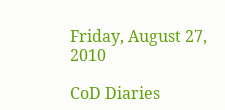Friday, August 27, 2010

CoD Diaries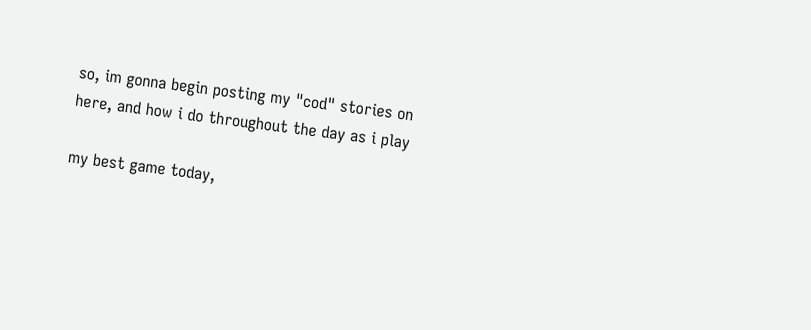so, im gonna begin posting my "cod" stories on here, and how i do throughout the day as i play

my best game today,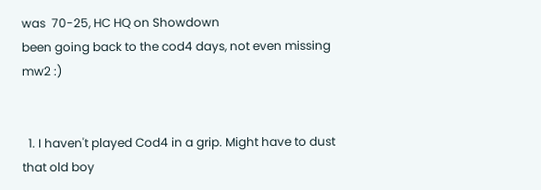was  70-25, HC HQ on Showdown
been going back to the cod4 days, not even missing mw2 :)


  1. I haven't played Cod4 in a grip. Might have to dust that old boy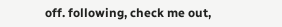off. following, check me out,